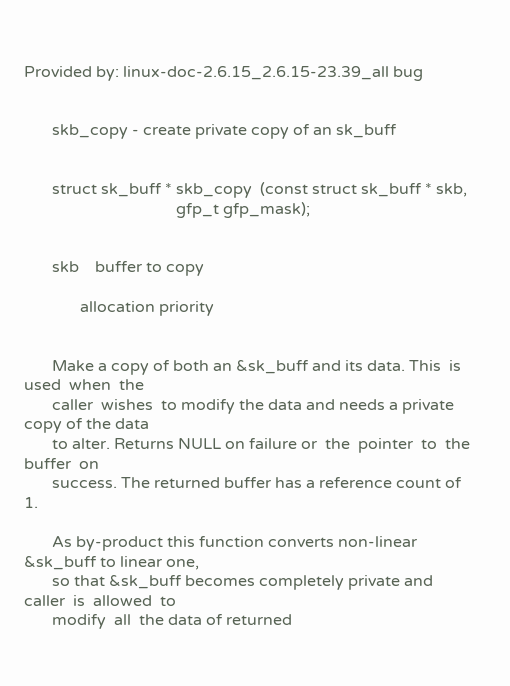Provided by: linux-doc-2.6.15_2.6.15-23.39_all bug


       skb_copy - create private copy of an sk_buff


       struct sk_buff * skb_copy  (const struct sk_buff * skb,
                                      gfp_t gfp_mask);


       skb    buffer to copy

              allocation priority


       Make a copy of both an &sk_buff and its data. This  is  used  when  the
       caller  wishes  to modify the data and needs a private copy of the data
       to alter. Returns NULL on failure or  the  pointer  to  the  buffer  on
       success. The returned buffer has a reference count of 1.

       As by-product this function converts non-linear &sk_buff to linear one,
       so that &sk_buff becomes completely private and caller  is  allowed  to
       modify  all  the data of returned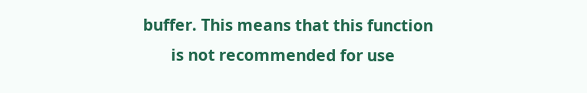buffer. This means that this function
       is not recommended for use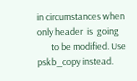in circumstances when only header  is  going
       to be modified. Use pskb_copy instead.